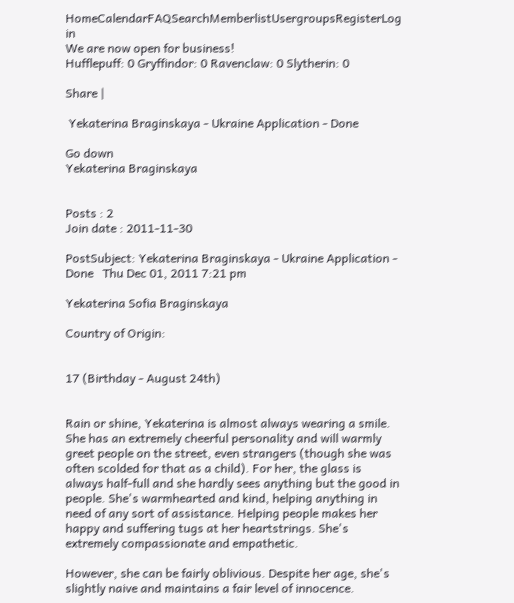HomeCalendarFAQSearchMemberlistUsergroupsRegisterLog in
We are now open for business!
Hufflepuff: 0 Gryffindor: 0 Ravenclaw: 0 Slytherin: 0

Share |

 Yekaterina Braginskaya - Ukraine Application - Done

Go down
Yekaterina Braginskaya


Posts : 2
Join date : 2011-11-30

PostSubject: Yekaterina Braginskaya - Ukraine Application - Done   Thu Dec 01, 2011 7:21 pm

Yekaterina Sofia Braginskaya

Country of Origin:


17 (Birthday - August 24th)


Rain or shine, Yekaterina is almost always wearing a smile. She has an extremely cheerful personality and will warmly greet people on the street, even strangers (though she was often scolded for that as a child). For her, the glass is always half-full and she hardly sees anything but the good in people. She's warmhearted and kind, helping anything in need of any sort of assistance. Helping people makes her happy and suffering tugs at her heartstrings. She's extremely compassionate and empathetic.

However, she can be fairly oblivious. Despite her age, she's slightly naive and maintains a fair level of innocence.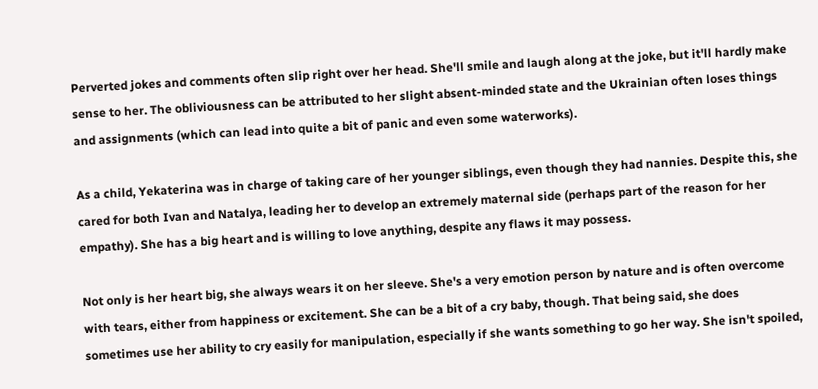Perverted jokes and comments often slip right over her head. She'll smile and laugh along at the joke, but it'll hardly make sense to her. The obliviousness can be attributed to her slight absent-minded state and the Ukrainian often loses things and assignments (which can lead into quite a bit of panic and even some waterworks).

As a child, Yekaterina was in charge of taking care of her younger siblings, even though they had nannies. Despite this, she cared for both Ivan and Natalya, leading her to develop an extremely maternal side (perhaps part of the reason for her empathy). She has a big heart and is willing to love anything, despite any flaws it may possess.

Not only is her heart big, she always wears it on her sleeve. She's a very emotion person by nature and is often overcome with tears, either from happiness or excitement. She can be a bit of a cry baby, though. That being said, she does sometimes use her ability to cry easily for manipulation, especially if she wants something to go her way. She isn't spoiled,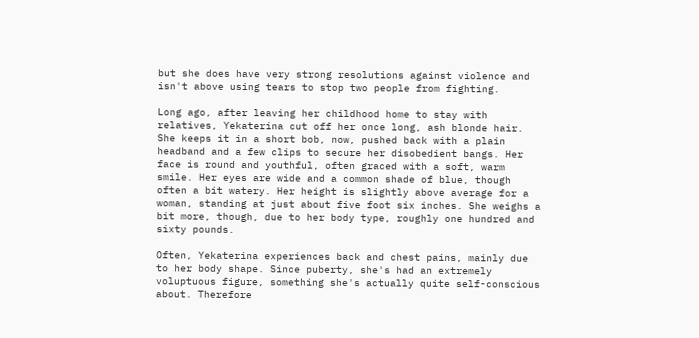but she does have very strong resolutions against violence and isn't above using tears to stop two people from fighting.

Long ago, after leaving her childhood home to stay with relatives, Yekaterina cut off her once long, ash blonde hair. She keeps it in a short bob, now, pushed back with a plain headband and a few clips to secure her disobedient bangs. Her face is round and youthful, often graced with a soft, warm smile. Her eyes are wide and a common shade of blue, though often a bit watery. Her height is slightly above average for a woman, standing at just about five foot six inches. She weighs a bit more, though, due to her body type, roughly one hundred and sixty pounds.

Often, Yekaterina experiences back and chest pains, mainly due to her body shape. Since puberty, she's had an extremely voluptuous figure, something she's actually quite self-conscious about. Therefore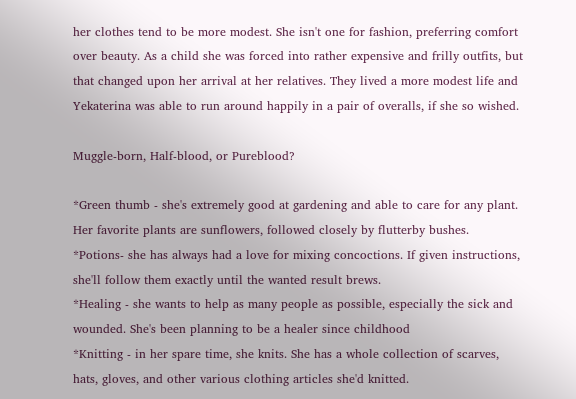her clothes tend to be more modest. She isn't one for fashion, preferring comfort over beauty. As a child she was forced into rather expensive and frilly outfits, but that changed upon her arrival at her relatives. They lived a more modest life and Yekaterina was able to run around happily in a pair of overalls, if she so wished.

Muggle-born, Half-blood, or Pureblood?

*Green thumb - she's extremely good at gardening and able to care for any plant. Her favorite plants are sunflowers, followed closely by flutterby bushes.
*Potions- she has always had a love for mixing concoctions. If given instructions, she'll follow them exactly until the wanted result brews.
*Healing - she wants to help as many people as possible, especially the sick and wounded. She's been planning to be a healer since childhood
*Knitting - in her spare time, she knits. She has a whole collection of scarves, hats, gloves, and other various clothing articles she'd knitted.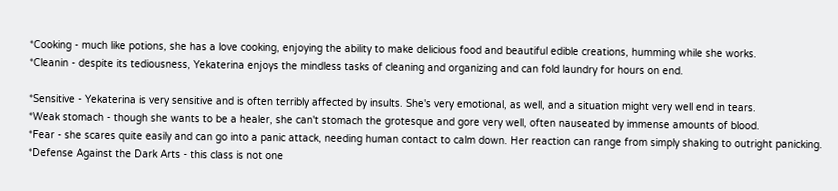*Cooking - much like potions, she has a love cooking, enjoying the ability to make delicious food and beautiful edible creations, humming while she works.
*Cleanin - despite its tediousness, Yekaterina enjoys the mindless tasks of cleaning and organizing and can fold laundry for hours on end.

*Sensitive - Yekaterina is very sensitive and is often terribly affected by insults. She's very emotional, as well, and a situation might very well end in tears.
*Weak stomach - though she wants to be a healer, she can't stomach the grotesque and gore very well, often nauseated by immense amounts of blood.
*Fear - she scares quite easily and can go into a panic attack, needing human contact to calm down. Her reaction can range from simply shaking to outright panicking.
*Defense Against the Dark Arts - this class is not one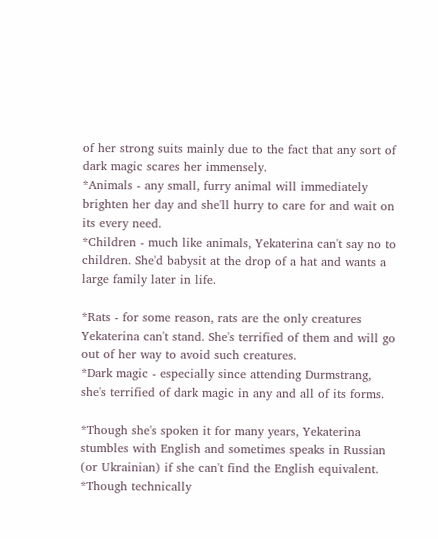of her strong suits mainly due to the fact that any sort of dark magic scares her immensely.
*Animals - any small, furry animal will immediately brighten her day and she'll hurry to care for and wait on its every need.
*Children - much like animals, Yekaterina can't say no to children. She'd babysit at the drop of a hat and wants a large family later in life.

*Rats - for some reason, rats are the only creatures Yekaterina can't stand. She's terrified of them and will go out of her way to avoid such creatures.
*Dark magic - especially since attending Durmstrang, she's terrified of dark magic in any and all of its forms.

*Though she's spoken it for many years, Yekaterina stumbles with English and sometimes speaks in Russian (or Ukrainian) if she can't find the English equivalent.
*Though technically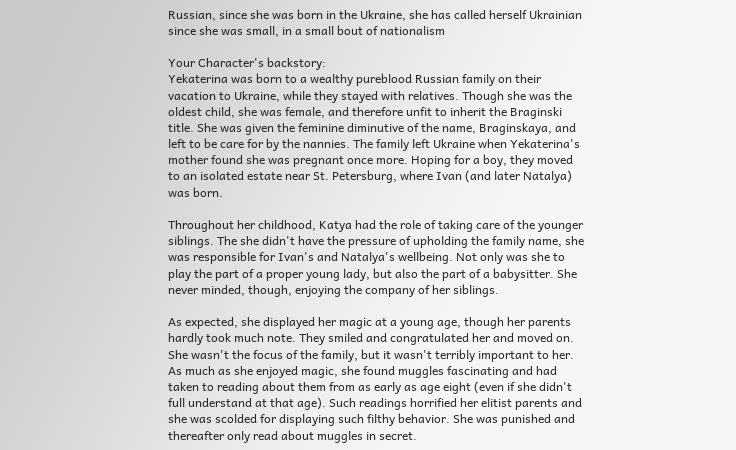Russian, since she was born in the Ukraine, she has called herself Ukrainian since she was small, in a small bout of nationalism

Your Character's backstory:
Yekaterina was born to a wealthy pureblood Russian family on their vacation to Ukraine, while they stayed with relatives. Though she was the oldest child, she was female, and therefore unfit to inherit the Braginski title. She was given the feminine diminutive of the name, Braginskaya, and left to be care for by the nannies. The family left Ukraine when Yekaterina's mother found she was pregnant once more. Hoping for a boy, they moved to an isolated estate near St. Petersburg, where Ivan (and later Natalya) was born.

Throughout her childhood, Katya had the role of taking care of the younger siblings. The she didn't have the pressure of upholding the family name, she was responsible for Ivan's and Natalya's wellbeing. Not only was she to play the part of a proper young lady, but also the part of a babysitter. She never minded, though, enjoying the company of her siblings.

As expected, she displayed her magic at a young age, though her parents hardly took much note. They smiled and congratulated her and moved on. She wasn't the focus of the family, but it wasn't terribly important to her. As much as she enjoyed magic, she found muggles fascinating and had taken to reading about them from as early as age eight (even if she didn't full understand at that age). Such readings horrified her elitist parents and she was scolded for displaying such filthy behavior. She was punished and thereafter only read about muggles in secret.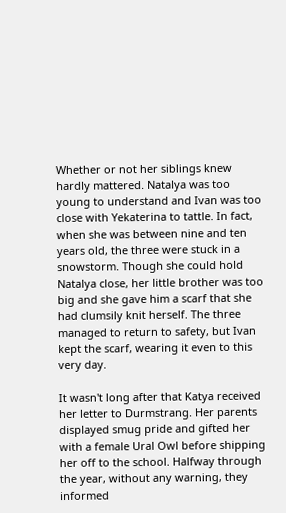Whether or not her siblings knew hardly mattered. Natalya was too young to understand and Ivan was too close with Yekaterina to tattle. In fact, when she was between nine and ten years old, the three were stuck in a snowstorm. Though she could hold Natalya close, her little brother was too big and she gave him a scarf that she had clumsily knit herself. The three managed to return to safety, but Ivan kept the scarf, wearing it even to this very day.

It wasn't long after that Katya received her letter to Durmstrang. Her parents displayed smug pride and gifted her with a female Ural Owl before shipping her off to the school. Halfway through the year, without any warning, they informed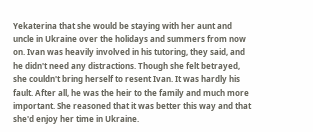Yekaterina that she would be staying with her aunt and uncle in Ukraine over the holidays and summers from now on. Ivan was heavily involved in his tutoring, they said, and he didn't need any distractions. Though she felt betrayed, she couldn't bring herself to resent Ivan. It was hardly his fault. After all, he was the heir to the family and much more important. She reasoned that it was better this way and that she'd enjoy her time in Ukraine.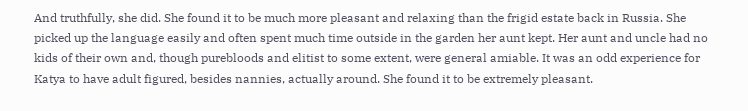And truthfully, she did. She found it to be much more pleasant and relaxing than the frigid estate back in Russia. She picked up the language easily and often spent much time outside in the garden her aunt kept. Her aunt and uncle had no kids of their own and, though purebloods and elitist to some extent, were general amiable. It was an odd experience for Katya to have adult figured, besides nannies, actually around. She found it to be extremely pleasant.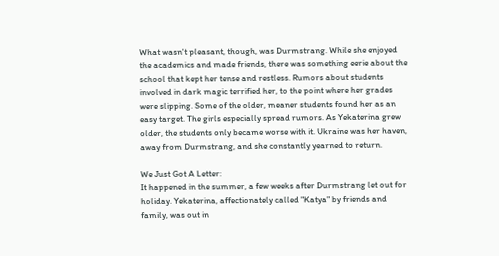What wasn't pleasant, though, was Durmstrang. While she enjoyed the academics and made friends, there was something eerie about the school that kept her tense and restless. Rumors about students involved in dark magic terrified her, to the point where her grades were slipping. Some of the older, meaner students found her as an easy target. The girls especially spread rumors. As Yekaterina grew older, the students only became worse with it. Ukraine was her haven, away from Durmstrang, and she constantly yearned to return.

We Just Got A Letter:
It happened in the summer, a few weeks after Durmstrang let out for holiday. Yekaterina, affectionately called "Katya" by friends and family, was out in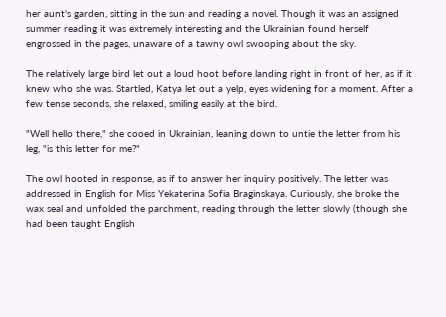her aunt's garden, sitting in the sun and reading a novel. Though it was an assigned summer reading it was extremely interesting and the Ukrainian found herself engrossed in the pages, unaware of a tawny owl swooping about the sky.

The relatively large bird let out a loud hoot before landing right in front of her, as if it knew who she was. Startled, Katya let out a yelp, eyes widening for a moment. After a few tense seconds, she relaxed, smiling easily at the bird.

"Well hello there," she cooed in Ukrainian, leaning down to untie the letter from his leg, "is this letter for me?"

The owl hooted in response, as if to answer her inquiry positively. The letter was addressed in English for Miss Yekaterina Sofia Braginskaya. Curiously, she broke the wax seal and unfolded the parchment, reading through the letter slowly (though she had been taught English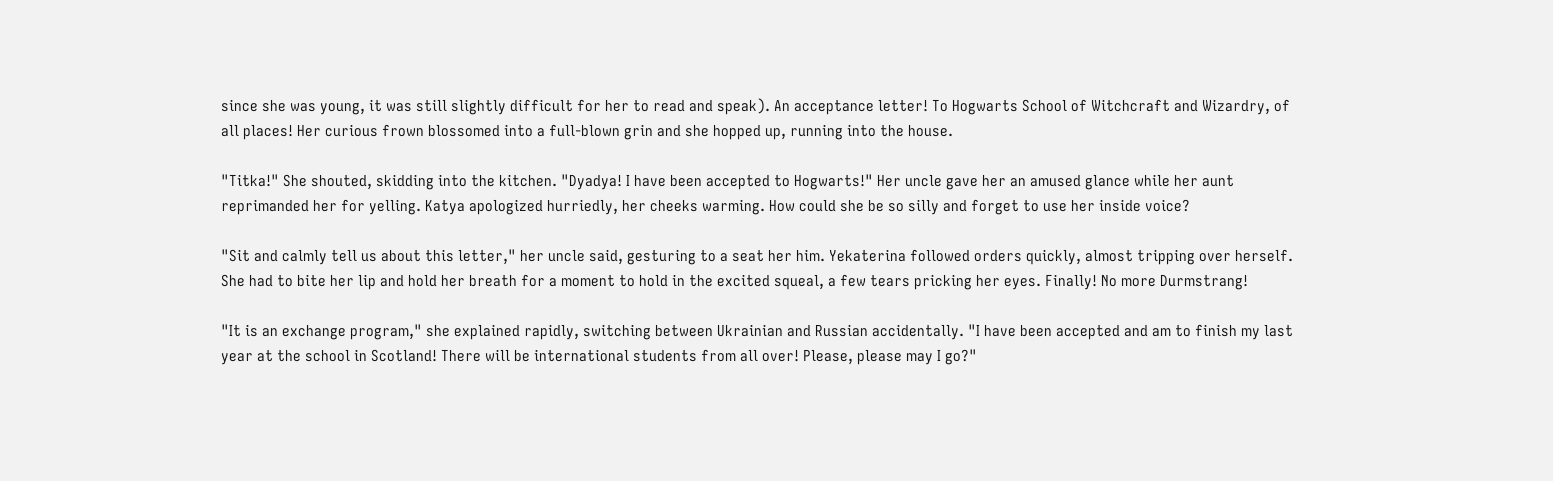since she was young, it was still slightly difficult for her to read and speak). An acceptance letter! To Hogwarts School of Witchcraft and Wizardry, of all places! Her curious frown blossomed into a full-blown grin and she hopped up, running into the house.

"Titka!" She shouted, skidding into the kitchen. "Dyadya! I have been accepted to Hogwarts!" Her uncle gave her an amused glance while her aunt reprimanded her for yelling. Katya apologized hurriedly, her cheeks warming. How could she be so silly and forget to use her inside voice?

"Sit and calmly tell us about this letter," her uncle said, gesturing to a seat her him. Yekaterina followed orders quickly, almost tripping over herself. She had to bite her lip and hold her breath for a moment to hold in the excited squeal, a few tears pricking her eyes. Finally! No more Durmstrang!

"It is an exchange program," she explained rapidly, switching between Ukrainian and Russian accidentally. "I have been accepted and am to finish my last year at the school in Scotland! There will be international students from all over! Please, please may I go?"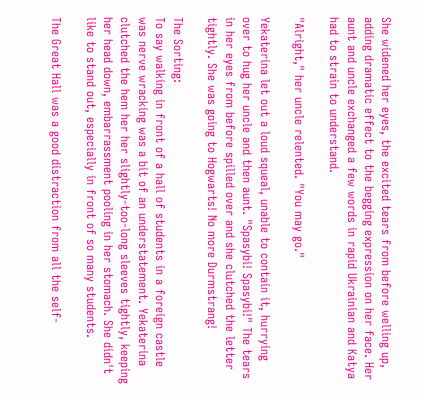She widened her eyes, the excited tears from before welling up, adding dramatic effect to the begging expression on her face. Her aunt and uncle exchanged a few words in rapid Ukrainian and Katya had to strain to understand.

"Alright," her uncle relented. "You may go."

Yekaterina let out a loud squeal, unable to contain it, hurrying over to hug her uncle and then aunt. "Spasybi! Spasybi!" The tears in her eyes from before spilled over and she clutched the letter tightly. She was going to Hogwarts! No more Durmstrang!

The Sorting:
To say walking in front of a hall of students in a foreign castle was nerve wracking was a bit of an understatement. Yekaterina clutched the hem her her slightly-too-long sleeves tightly, keeping her head down, embarrassment pooling in her stomach. She didn't like to stand out, especially in front of so many students.

The Great Hall was a good distraction from all the self-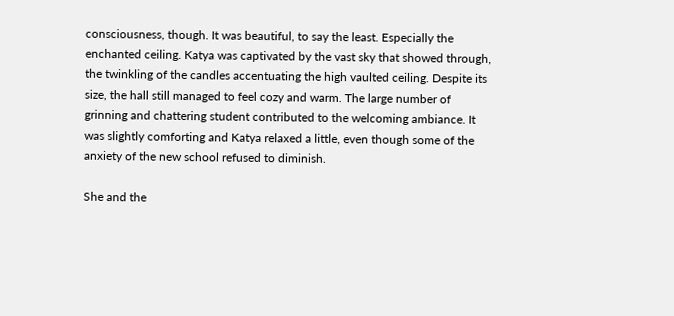consciousness, though. It was beautiful, to say the least. Especially the enchanted ceiling. Katya was captivated by the vast sky that showed through, the twinkling of the candles accentuating the high vaulted ceiling. Despite its size, the hall still managed to feel cozy and warm. The large number of grinning and chattering student contributed to the welcoming ambiance. It was slightly comforting and Katya relaxed a little, even though some of the anxiety of the new school refused to diminish.

She and the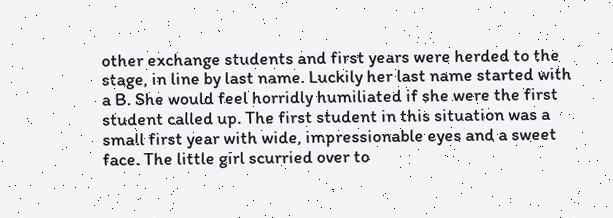other exchange students and first years were herded to the stage, in line by last name. Luckily her last name started with a B. She would feel horridly humiliated if she were the first student called up. The first student in this situation was a small first year with wide, impressionable eyes and a sweet face. The little girl scurried over to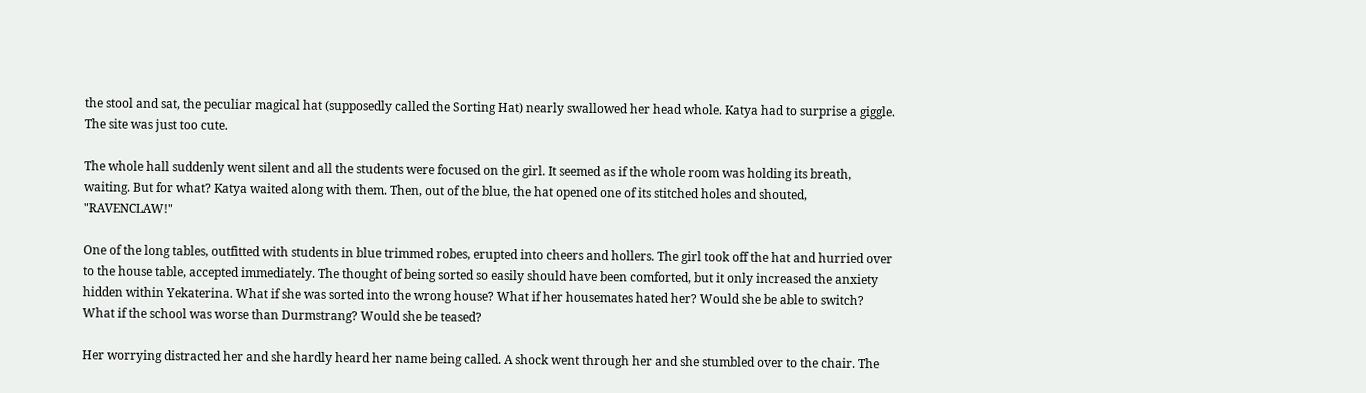the stool and sat, the peculiar magical hat (supposedly called the Sorting Hat) nearly swallowed her head whole. Katya had to surprise a giggle. The site was just too cute.

The whole hall suddenly went silent and all the students were focused on the girl. It seemed as if the whole room was holding its breath, waiting. But for what? Katya waited along with them. Then, out of the blue, the hat opened one of its stitched holes and shouted, "RAVENCLAW!"

One of the long tables, outfitted with students in blue trimmed robes, erupted into cheers and hollers. The girl took off the hat and hurried over to the house table, accepted immediately. The thought of being sorted so easily should have been comforted, but it only increased the anxiety hidden within Yekaterina. What if she was sorted into the wrong house? What if her housemates hated her? Would she be able to switch? What if the school was worse than Durmstrang? Would she be teased?

Her worrying distracted her and she hardly heard her name being called. A shock went through her and she stumbled over to the chair. The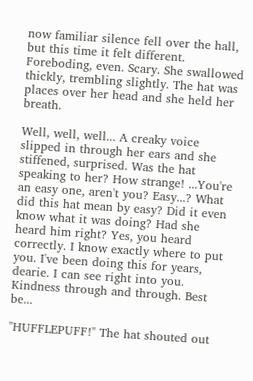now familiar silence fell over the hall, but this time it felt different. Foreboding, even. Scary. She swallowed thickly, trembling slightly. The hat was places over her head and she held her breath.

Well, well, well... A creaky voice slipped in through her ears and she stiffened, surprised. Was the hat speaking to her? How strange! ...You're an easy one, aren't you? Easy...? What did this hat mean by easy? Did it even know what it was doing? Had she heard him right? Yes, you heard correctly. I know exactly where to put you. I've been doing this for years, dearie. I can see right into you. Kindness through and through. Best be...

"HUFFLEPUFF!" The hat shouted out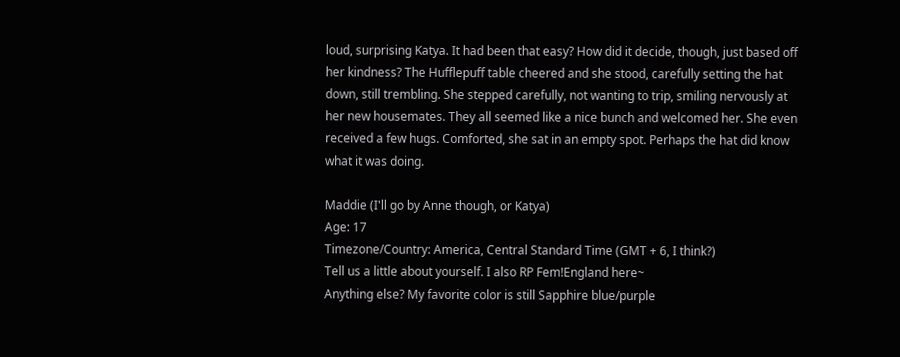loud, surprising Katya. It had been that easy? How did it decide, though, just based off her kindness? The Hufflepuff table cheered and she stood, carefully setting the hat down, still trembling. She stepped carefully, not wanting to trip, smiling nervously at her new housemates. They all seemed like a nice bunch and welcomed her. She even received a few hugs. Comforted, she sat in an empty spot. Perhaps the hat did know what it was doing.

Maddie (I'll go by Anne though, or Katya)
Age: 17
Timezone/Country: America, Central Standard Time (GMT + 6, I think?)
Tell us a little about yourself. I also RP Fem!England here~
Anything else? My favorite color is still Sapphire blue/purple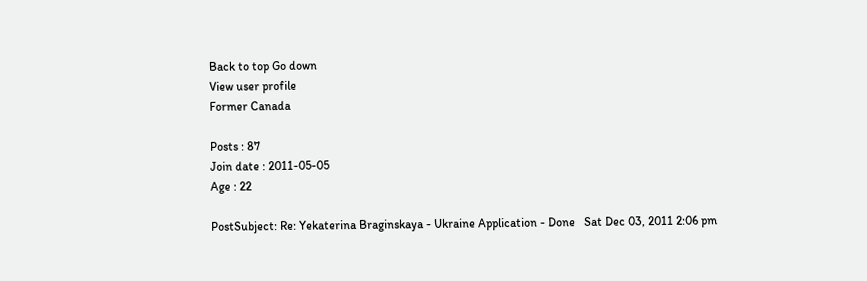Back to top Go down
View user profile
Former Canada

Posts : 87
Join date : 2011-05-05
Age : 22

PostSubject: Re: Yekaterina Braginskaya - Ukraine Application - Done   Sat Dec 03, 2011 2:06 pm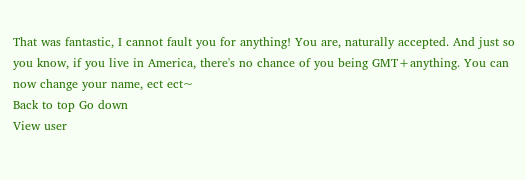That was fantastic, I cannot fault you for anything! You are, naturally accepted. And just so you know, if you live in America, there's no chance of you being GMT+anything. You can now change your name, ect ect~
Back to top Go down
View user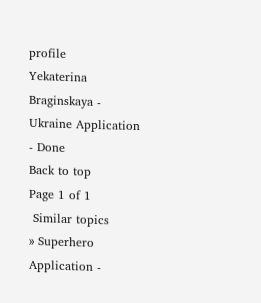profile
Yekaterina Braginskaya - Ukraine Application - Done
Back to top
Page 1 of 1
 Similar topics
» Superhero Application -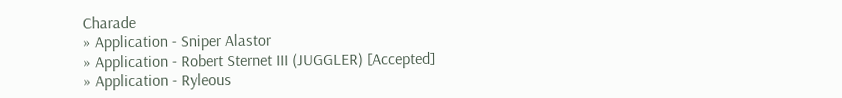Charade
» Application - Sniper Alastor
» Application - Robert Sternet III (JUGGLER) [Accepted]
» Application - Ryleous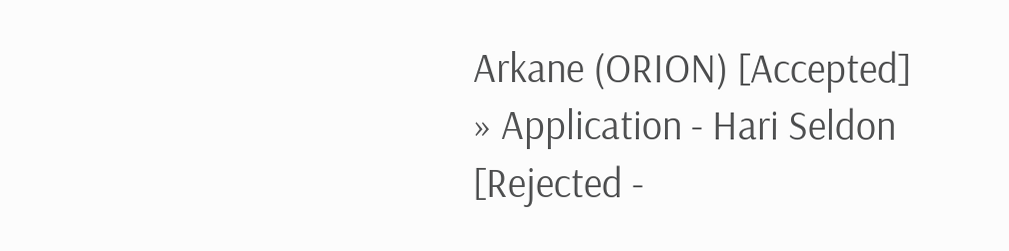Arkane (ORION) [Accepted]
» Application - Hari Seldon [Rejected -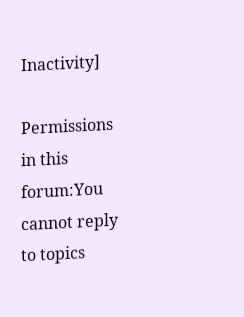Inactivity]

Permissions in this forum:You cannot reply to topics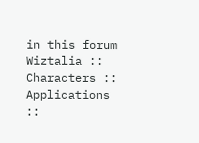in this forum
Wiztalia :: Characters :: Applications ::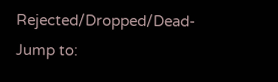Rejected/Dropped/Dead-
Jump to: